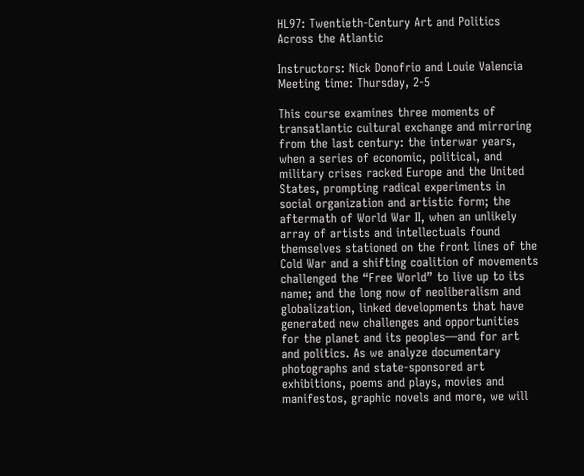HL97: Twentieth-Century Art and Politics Across the Atlantic

Instructors: Nick Donofrio and Louie Valencia
Meeting time: Thursday, 2-5

This course examines three moments of transatlantic cultural exchange and mirroring from the last century: the interwar years, when a series of economic, political, and military crises racked Europe and the United States, prompting radical experiments in social organization and artistic form; the aftermath of World War II, when an unlikely array of artists and intellectuals found themselves stationed on the front lines of the Cold War and a shifting coalition of movements challenged the “Free World” to live up to its name; and the long now of neoliberalism and globalization, linked developments that have generated new challenges and opportunities for the planet and its peoples—and for art and politics. As we analyze documentary photographs and state-sponsored art exhibitions, poems and plays, movies and manifestos, graphic novels and more, we will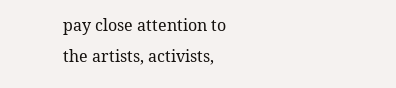pay close attention to the artists, activists,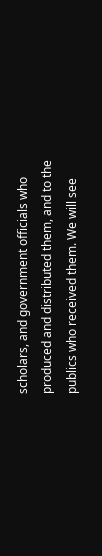scholars, and government officials who produced and distributed them, and to the publics who received them. We will see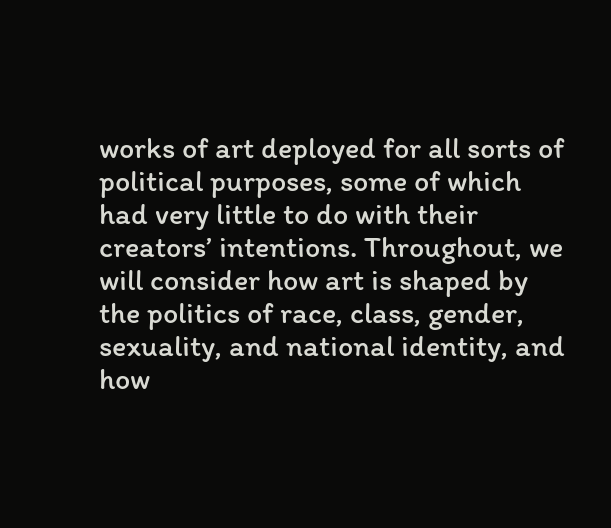works of art deployed for all sorts of political purposes, some of which had very little to do with their creators’ intentions. Throughout, we will consider how art is shaped by the politics of race, class, gender, sexuality, and national identity, and how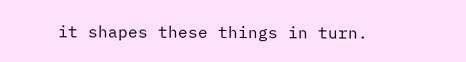it shapes these things in turn.